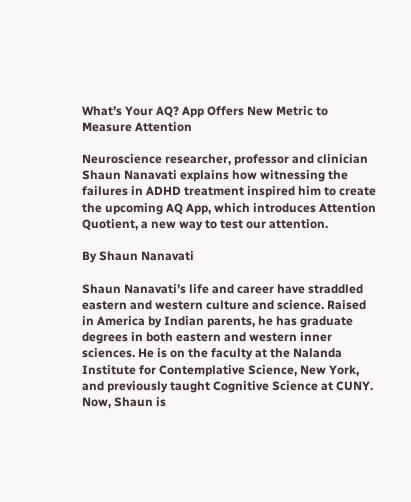What’s Your AQ? App Offers New Metric to Measure Attention

Neuroscience researcher, professor and clinician Shaun Nanavati explains how witnessing the failures in ADHD treatment inspired him to create the upcoming AQ App, which introduces Attention Quotient, a new way to test our attention.

By Shaun Nanavati

Shaun Nanavati’s life and career have straddled eastern and western culture and science. Raised in America by Indian parents, he has graduate degrees in both eastern and western inner sciences. He is on the faculty at the Nalanda Institute for Contemplative Science, New York, and previously taught Cognitive Science at CUNY. Now, Shaun is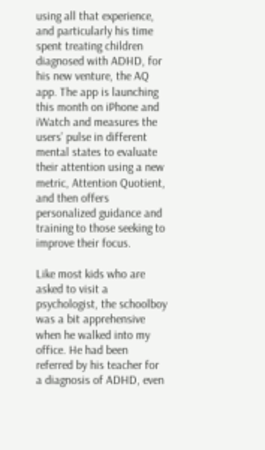using all that experience, and particularly his time spent treating children diagnosed with ADHD, for his new venture, the AQ app. The app is launching this month on iPhone and iWatch and measures the users’ pulse in different mental states to evaluate their attention using a new metric, Attention Quotient, and then offers personalized guidance and training to those seeking to improve their focus.

Like most kids who are asked to visit a psychologist, the schoolboy was a bit apprehensive when he walked into my office. He had been referred by his teacher for a diagnosis of ADHD, even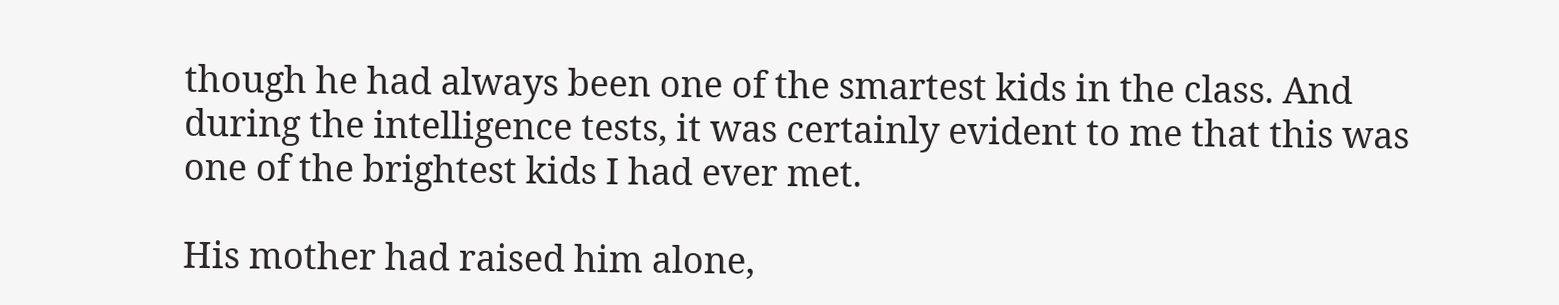though he had always been one of the smartest kids in the class. And during the intelligence tests, it was certainly evident to me that this was one of the brightest kids I had ever met.

His mother had raised him alone,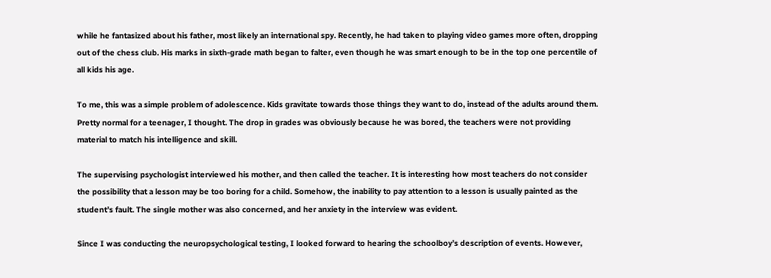while he fantasized about his father, most likely an international spy. Recently, he had taken to playing video games more often, dropping out of the chess club. His marks in sixth-grade math began to falter, even though he was smart enough to be in the top one percentile of all kids his age.

To me, this was a simple problem of adolescence. Kids gravitate towards those things they want to do, instead of the adults around them. Pretty normal for a teenager, I thought. The drop in grades was obviously because he was bored, the teachers were not providing material to match his intelligence and skill.

The supervising psychologist interviewed his mother, and then called the teacher. It is interesting how most teachers do not consider the possibility that a lesson may be too boring for a child. Somehow, the inability to pay attention to a lesson is usually painted as the student’s fault. The single mother was also concerned, and her anxiety in the interview was evident.

Since I was conducting the neuropsychological testing, I looked forward to hearing the schoolboy’s description of events. However,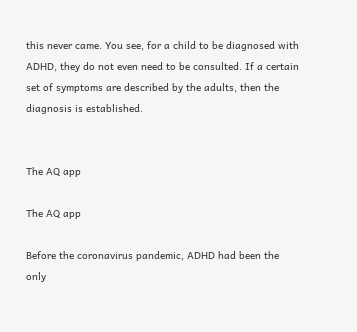this never came. You see, for a child to be diagnosed with ADHD, they do not even need to be consulted. If a certain set of symptoms are described by the adults, then the diagnosis is established.


The AQ app

The AQ app

Before the coronavirus pandemic, ADHD had been the only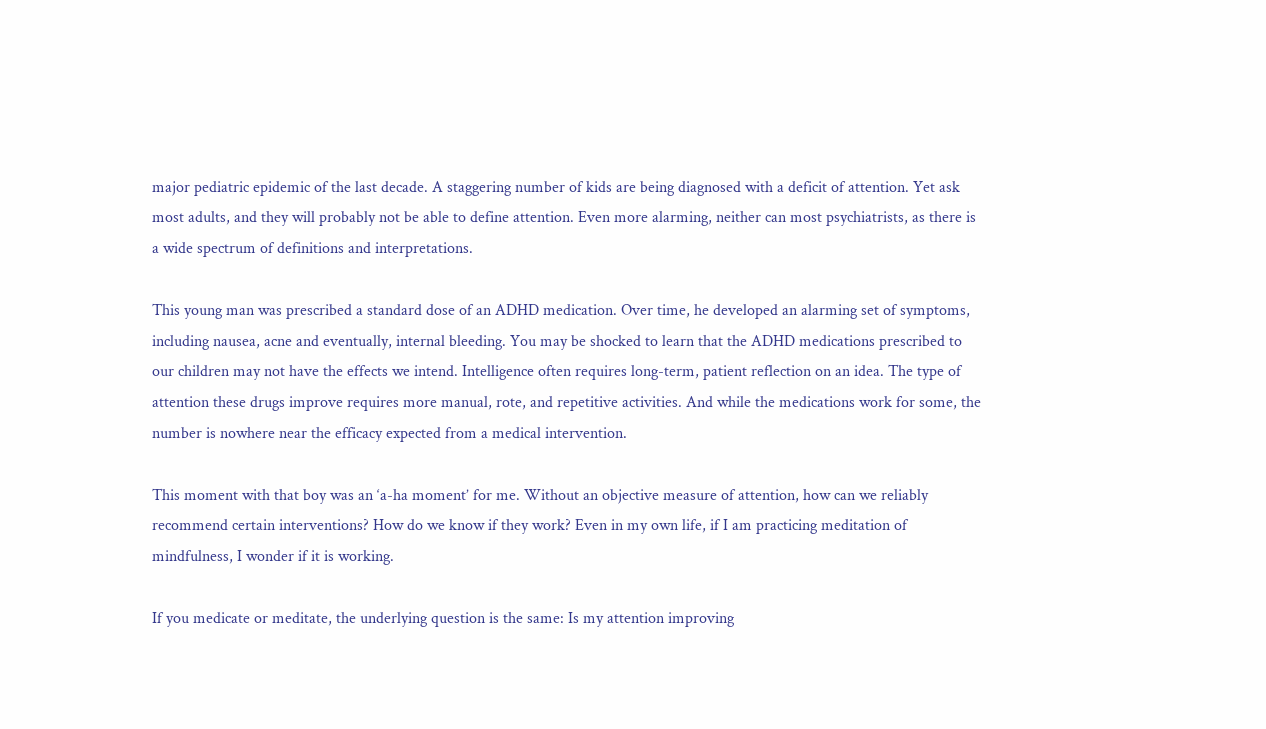major pediatric epidemic of the last decade. A staggering number of kids are being diagnosed with a deficit of attention. Yet ask most adults, and they will probably not be able to define attention. Even more alarming, neither can most psychiatrists, as there is a wide spectrum of definitions and interpretations.

This young man was prescribed a standard dose of an ADHD medication. Over time, he developed an alarming set of symptoms, including nausea, acne and eventually, internal bleeding. You may be shocked to learn that the ADHD medications prescribed to our children may not have the effects we intend. Intelligence often requires long-term, patient reflection on an idea. The type of attention these drugs improve requires more manual, rote, and repetitive activities. And while the medications work for some, the number is nowhere near the efficacy expected from a medical intervention.

This moment with that boy was an ‘a-ha moment’ for me. Without an objective measure of attention, how can we reliably recommend certain interventions? How do we know if they work? Even in my own life, if I am practicing meditation of mindfulness, I wonder if it is working.

If you medicate or meditate, the underlying question is the same: Is my attention improving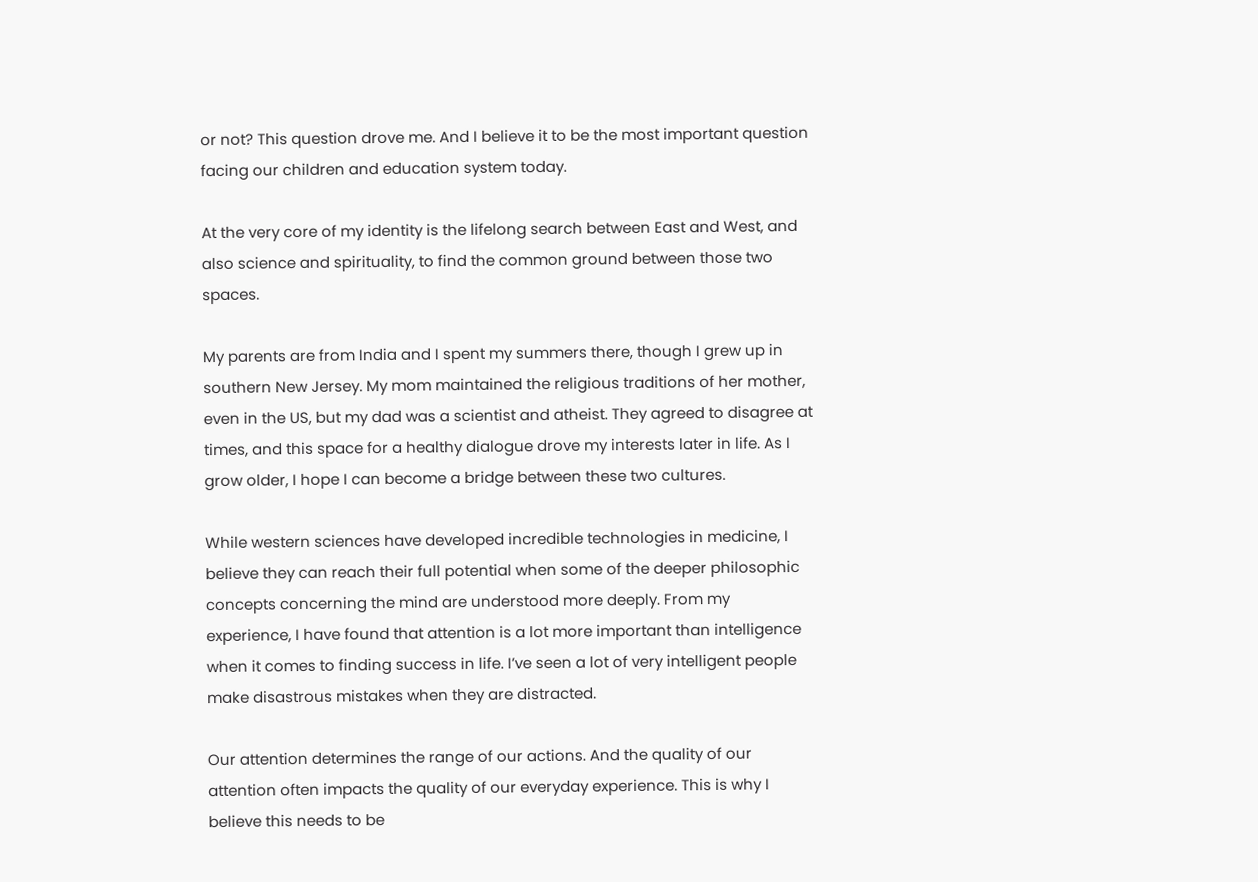or not? This question drove me. And I believe it to be the most important question facing our children and education system today.

At the very core of my identity is the lifelong search between East and West, and also science and spirituality, to find the common ground between those two spaces.

My parents are from India and I spent my summers there, though I grew up in southern New Jersey. My mom maintained the religious traditions of her mother, even in the US, but my dad was a scientist and atheist. They agreed to disagree at times, and this space for a healthy dialogue drove my interests later in life. As I grow older, I hope I can become a bridge between these two cultures.

While western sciences have developed incredible technologies in medicine, I believe they can reach their full potential when some of the deeper philosophic concepts concerning the mind are understood more deeply. From my experience, I have found that attention is a lot more important than intelligence when it comes to finding success in life. I’ve seen a lot of very intelligent people make disastrous mistakes when they are distracted.

Our attention determines the range of our actions. And the quality of our attention often impacts the quality of our everyday experience. This is why I believe this needs to be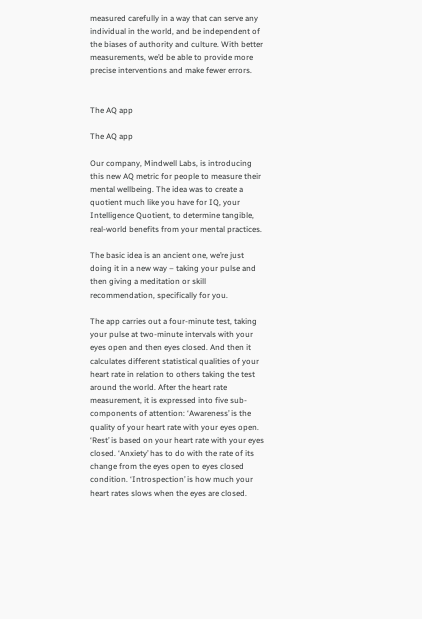measured carefully in a way that can serve any individual in the world, and be independent of the biases of authority and culture. With better measurements, we’d be able to provide more precise interventions and make fewer errors.


The AQ app

The AQ app

Our company, Mindwell Labs, is introducing this new AQ metric for people to measure their mental wellbeing. The idea was to create a quotient much like you have for IQ, your Intelligence Quotient, to determine tangible, real-world benefits from your mental practices.

The basic idea is an ancient one, we’re just doing it in a new way – taking your pulse and then giving a meditation or skill recommendation, specifically for you.

The app carries out a four-minute test, taking your pulse at two-minute intervals with your eyes open and then eyes closed. And then it calculates different statistical qualities of your heart rate in relation to others taking the test around the world. After the heart rate measurement, it is expressed into five sub-components of attention: ‘Awareness’ is the quality of your heart rate with your eyes open. ‘Rest’ is based on your heart rate with your eyes closed. ‘Anxiety’ has to do with the rate of its change from the eyes open to eyes closed condition. ‘Introspection’ is how much your heart rates slows when the eyes are closed.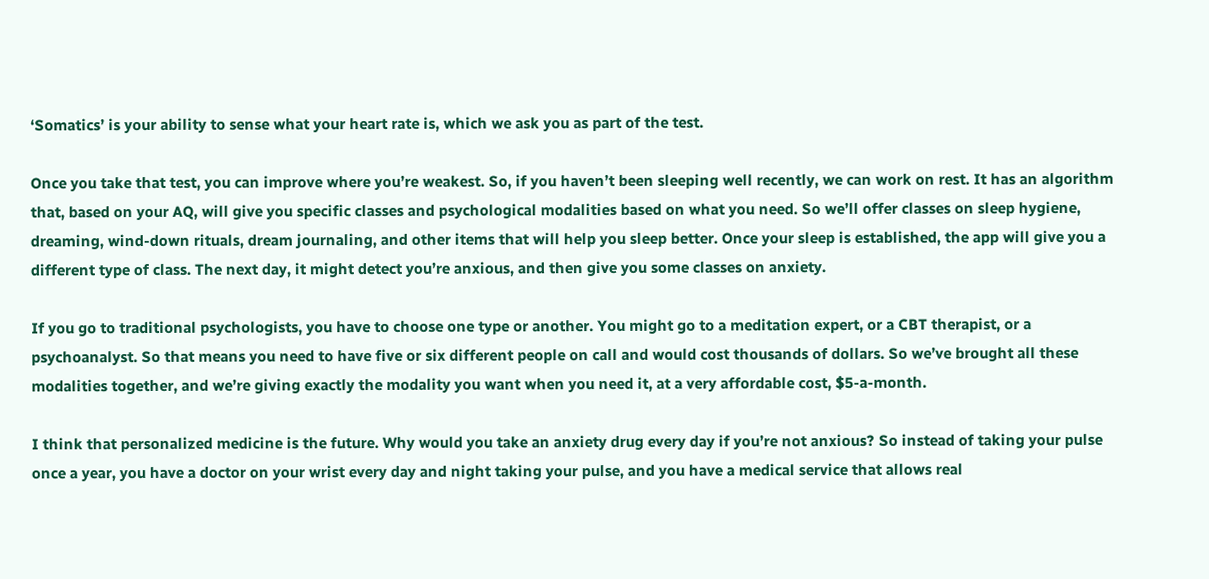‘Somatics’ is your ability to sense what your heart rate is, which we ask you as part of the test.

Once you take that test, you can improve where you’re weakest. So, if you haven’t been sleeping well recently, we can work on rest. It has an algorithm that, based on your AQ, will give you specific classes and psychological modalities based on what you need. So we’ll offer classes on sleep hygiene, dreaming, wind-down rituals, dream journaling, and other items that will help you sleep better. Once your sleep is established, the app will give you a different type of class. The next day, it might detect you’re anxious, and then give you some classes on anxiety.

If you go to traditional psychologists, you have to choose one type or another. You might go to a meditation expert, or a CBT therapist, or a psychoanalyst. So that means you need to have five or six different people on call and would cost thousands of dollars. So we’ve brought all these modalities together, and we’re giving exactly the modality you want when you need it, at a very affordable cost, $5-a-month.

I think that personalized medicine is the future. Why would you take an anxiety drug every day if you’re not anxious? So instead of taking your pulse once a year, you have a doctor on your wrist every day and night taking your pulse, and you have a medical service that allows real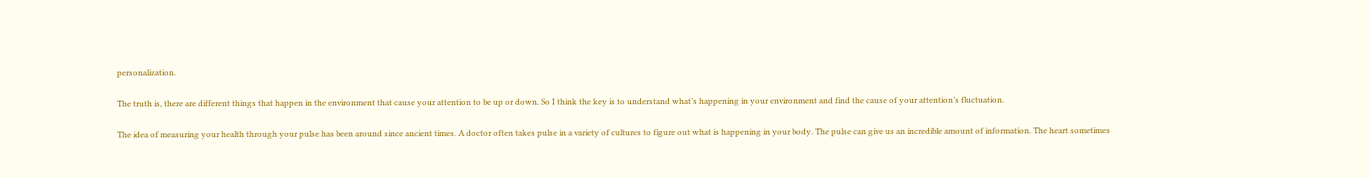personalization.

The truth is, there are different things that happen in the environment that cause your attention to be up or down. So I think the key is to understand what’s happening in your environment and find the cause of your attention’s fluctuation.

The idea of measuring your health through your pulse has been around since ancient times. A doctor often takes pulse in a variety of cultures to figure out what is happening in your body. The pulse can give us an incredible amount of information. The heart sometimes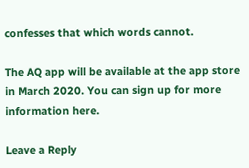confesses that which words cannot.

The AQ app will be available at the app store in March 2020. You can sign up for more information here.

Leave a Reply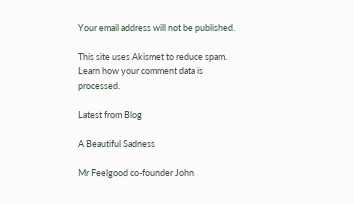Your email address will not be published.

This site uses Akismet to reduce spam. Learn how your comment data is processed.

Latest from Blog

A Beautiful Sadness

Mr Feelgood co-founder John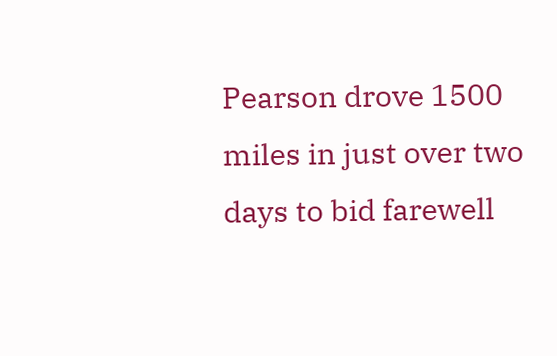Pearson drove 1500 miles in just over two days to bid farewell